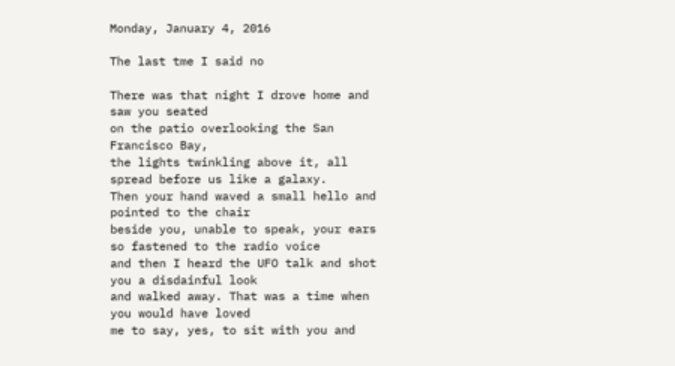Monday, January 4, 2016

The last tme I said no

There was that night I drove home and saw you seated
on the patio overlooking the San Francisco Bay,
the lights twinkling above it, all spread before us like a galaxy.
Then your hand waved a small hello and pointed to the chair
beside you, unable to speak, your ears so fastened to the radio voice
and then I heard the UFO talk and shot you a disdainful look
and walked away. That was a time when you would have loved
me to say, yes, to sit with you and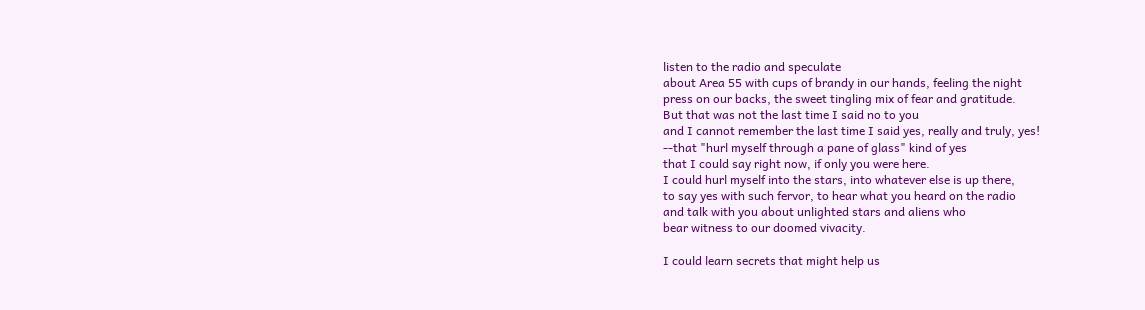listen to the radio and speculate
about Area 55 with cups of brandy in our hands, feeling the night
press on our backs, the sweet tingling mix of fear and gratitude.
But that was not the last time I said no to you
and I cannot remember the last time I said yes, really and truly, yes!
--that "hurl myself through a pane of glass" kind of yes
that I could say right now, if only you were here.
I could hurl myself into the stars, into whatever else is up there,
to say yes with such fervor, to hear what you heard on the radio
and talk with you about unlighted stars and aliens who
bear witness to our doomed vivacity.

I could learn secrets that might help us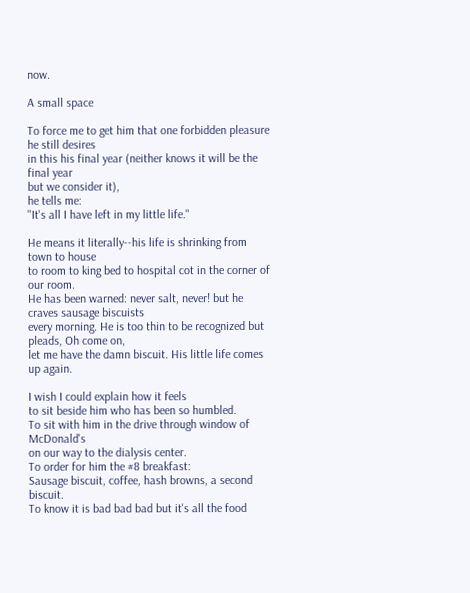now.

A small space

To force me to get him that one forbidden pleasure he still desires
in this his final year (neither knows it will be the final year
but we consider it),
he tells me:
"It's all I have left in my little life."

He means it literally--his life is shrinking from town to house
to room to king bed to hospital cot in the corner of our room.
He has been warned: never salt, never! but he craves sausage biscuists
every morning. He is too thin to be recognized but pleads, Oh come on,
let me have the damn biscuit. His little life comes up again.

I wish I could explain how it feels
to sit beside him who has been so humbled.
To sit with him in the drive through window of McDonald's
on our way to the dialysis center.
To order for him the #8 breakfast:
Sausage biscuit, coffee, hash browns, a second biscuit.
To know it is bad bad bad but it's all the food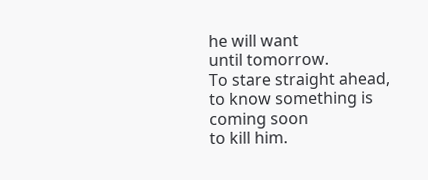he will want
until tomorrow.
To stare straight ahead, to know something is coming soon
to kill him.